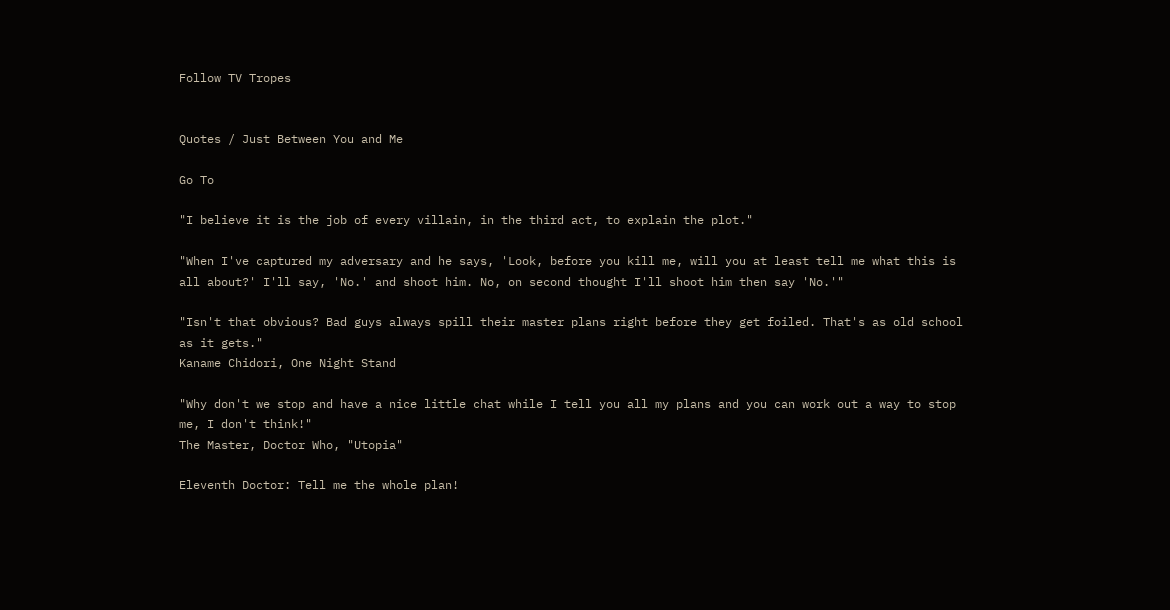Follow TV Tropes


Quotes / Just Between You and Me

Go To

"I believe it is the job of every villain, in the third act, to explain the plot."

"When I've captured my adversary and he says, 'Look, before you kill me, will you at least tell me what this is all about?' I'll say, 'No.' and shoot him. No, on second thought I'll shoot him then say 'No.'"

"Isn't that obvious? Bad guys always spill their master plans right before they get foiled. That's as old school as it gets."
Kaname Chidori, One Night Stand

"Why don't we stop and have a nice little chat while I tell you all my plans and you can work out a way to stop me, I don't think!"
The Master, Doctor Who, "Utopia"

Eleventh Doctor: Tell me the whole plan!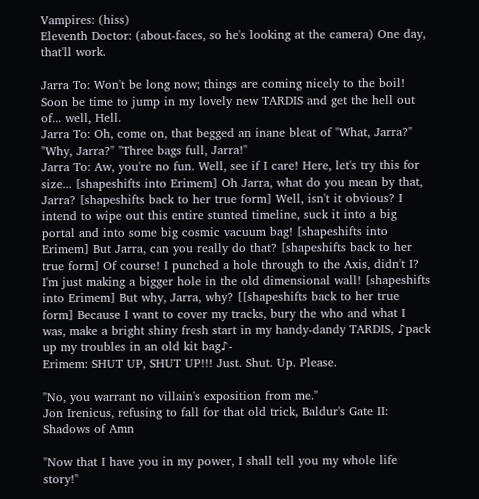Vampires: (hiss)
Eleventh Doctor: (about-faces, so he's looking at the camera) One day, that'll work.

Jarra To: Won't be long now; things are coming nicely to the boil! Soon be time to jump in my lovely new TARDIS and get the hell out of... well, Hell.
Jarra To: Oh, come on, that begged an inane bleat of "What, Jarra?" "Why, Jarra?" "Three bags full, Jarra!"
Jarra To: Aw, you're no fun. Well, see if I care! Here, let's try this for size... [shapeshifts into Erimem] Oh Jarra, what do you mean by that, Jarra? [shapeshifts back to her true form] Well, isn't it obvious? I intend to wipe out this entire stunted timeline, suck it into a big portal and into some big cosmic vacuum bag! [shapeshifts into Erimem] But Jarra, can you really do that? [shapeshifts back to her true form] Of course! I punched a hole through to the Axis, didn't I? I'm just making a bigger hole in the old dimensional wall! [shapeshifts into Erimem] But why, Jarra, why? [[shapeshifts back to her true form] Because I want to cover my tracks, bury the who and what I was, make a bright shiny fresh start in my handy-dandy TARDIS, ♪pack up my troubles in an old kit bag♪-
Erimem: SHUT UP, SHUT UP!!! Just. Shut. Up. Please.

"No, you warrant no villain's exposition from me."
Jon Irenicus, refusing to fall for that old trick, Baldur's Gate II: Shadows of Amn

"Now that I have you in my power, I shall tell you my whole life story!"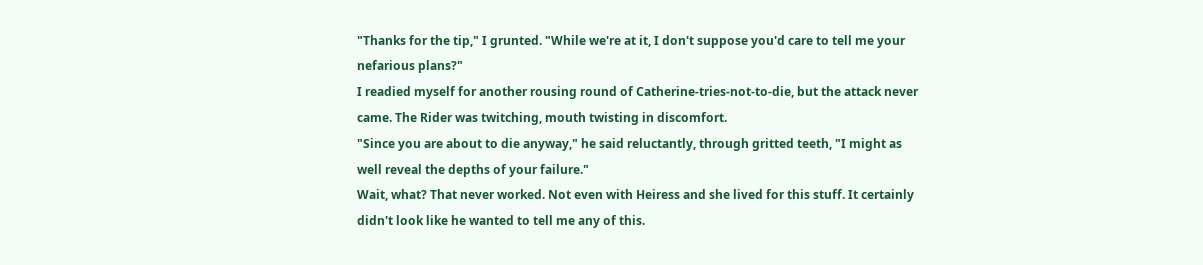"Thanks for the tip," I grunted. "While we're at it, I don't suppose you'd care to tell me your nefarious plans?"
I readied myself for another rousing round of Catherine-tries-not-to-die, but the attack never came. The Rider was twitching, mouth twisting in discomfort.
"Since you are about to die anyway," he said reluctantly, through gritted teeth, "I might as well reveal the depths of your failure."
Wait, what? That never worked. Not even with Heiress and she lived for this stuff. It certainly didn't look like he wanted to tell me any of this.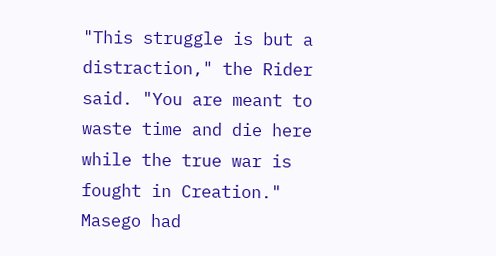"This struggle is but a distraction," the Rider said. "You are meant to waste time and die here while the true war is fought in Creation."
Masego had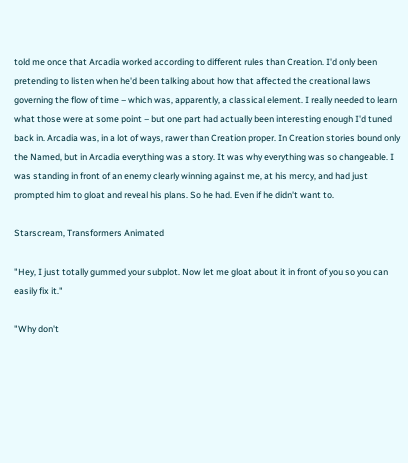told me once that Arcadia worked according to different rules than Creation. I'd only been pretending to listen when he'd been talking about how that affected the creational laws governing the flow of time – which was, apparently, a classical element. I really needed to learn what those were at some point – but one part had actually been interesting enough I'd tuned back in. Arcadia was, in a lot of ways, rawer than Creation proper. In Creation stories bound only the Named, but in Arcadia everything was a story. It was why everything was so changeable. I was standing in front of an enemy clearly winning against me, at his mercy, and had just prompted him to gloat and reveal his plans. So he had. Even if he didn't want to.

Starscream, Transformers Animated

"Hey, I just totally gummed your subplot. Now let me gloat about it in front of you so you can easily fix it."

"Why don't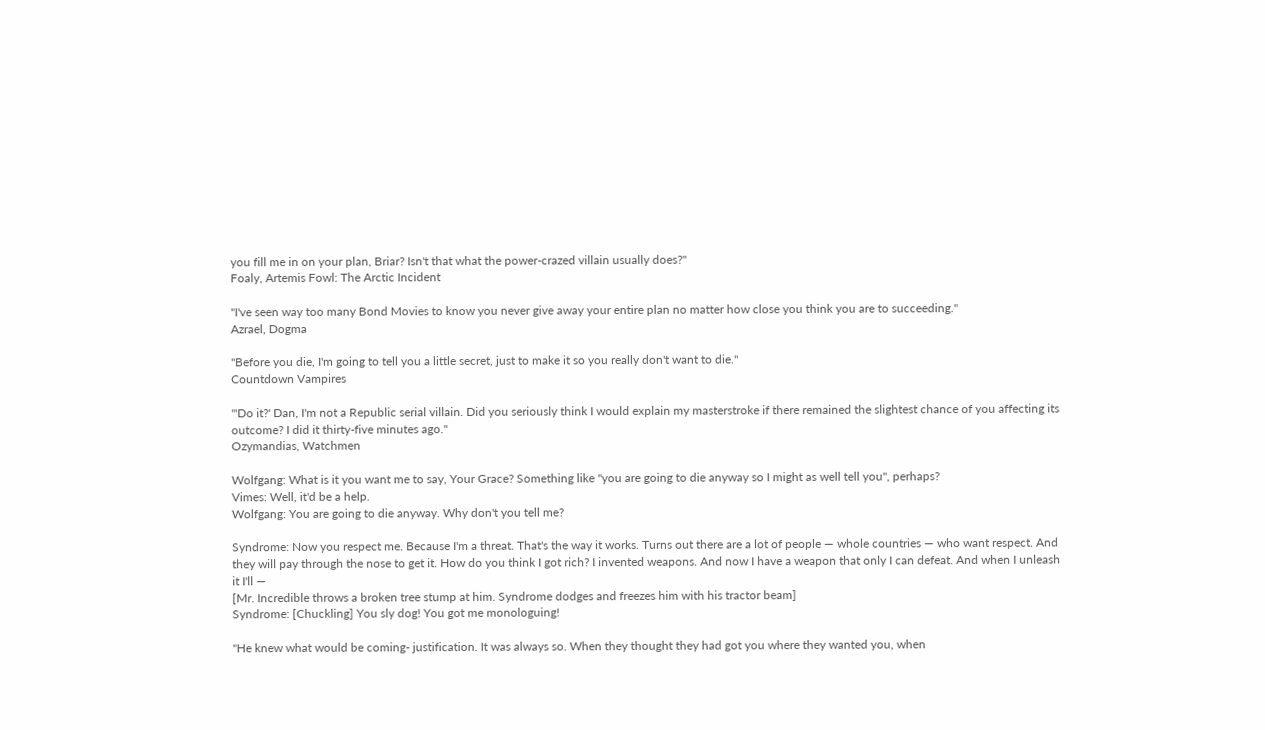you fill me in on your plan, Briar? Isn't that what the power-crazed villain usually does?"
Foaly, Artemis Fowl: The Arctic Incident

"I've seen way too many Bond Movies to know you never give away your entire plan no matter how close you think you are to succeeding."
Azrael, Dogma

"Before you die, I'm going to tell you a little secret, just to make it so you really don't want to die."
Countdown Vampires

"'Do it?' Dan, I'm not a Republic serial villain. Did you seriously think I would explain my masterstroke if there remained the slightest chance of you affecting its outcome? I did it thirty-five minutes ago."
Ozymandias, Watchmen

Wolfgang: What is it you want me to say, Your Grace? Something like "you are going to die anyway so I might as well tell you", perhaps?
Vimes: Well, it'd be a help.
Wolfgang: You are going to die anyway. Why don't you tell me?

Syndrome: Now you respect me. Because I'm a threat. That's the way it works. Turns out there are a lot of people — whole countries — who want respect. And they will pay through the nose to get it. How do you think I got rich? I invented weapons. And now I have a weapon that only I can defeat. And when I unleash it I'll —
[Mr. Incredible throws a broken tree stump at him. Syndrome dodges and freezes him with his tractor beam]
Syndrome: [Chuckling] You sly dog! You got me monologuing!

"He knew what would be coming- justification. It was always so. When they thought they had got you where they wanted you, when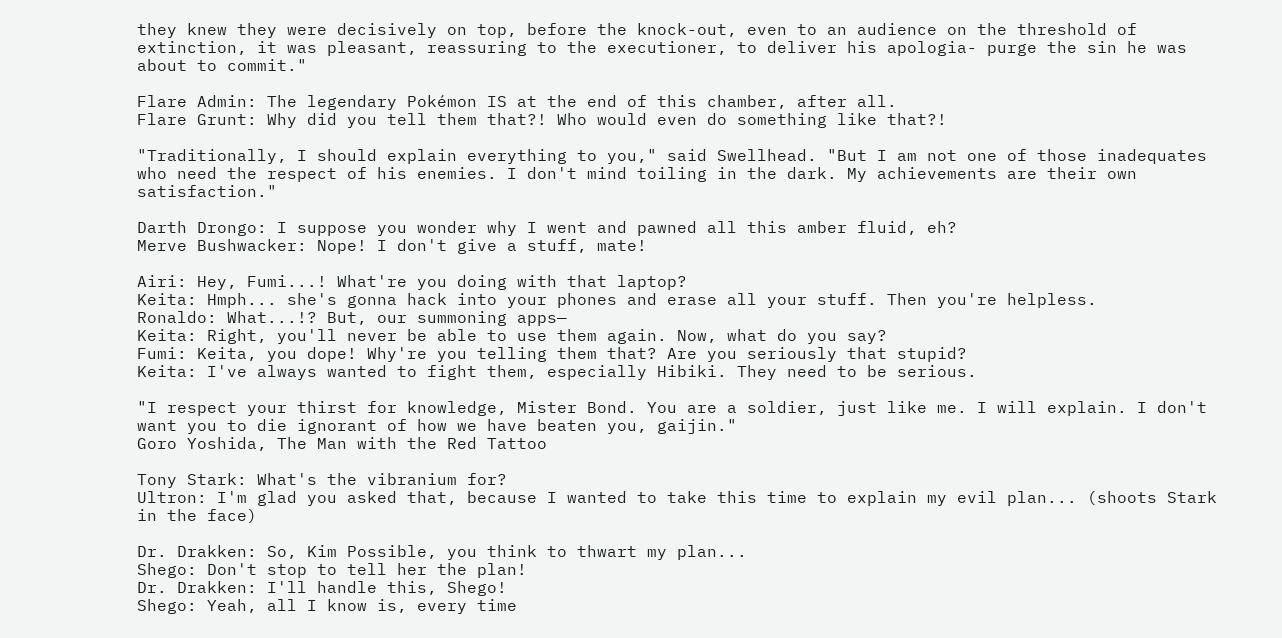they knew they were decisively on top, before the knock-out, even to an audience on the threshold of extinction, it was pleasant, reassuring to the executioner, to deliver his apologia- purge the sin he was about to commit."

Flare Admin: The legendary Pokémon IS at the end of this chamber, after all.
Flare Grunt: Why did you tell them that?! Who would even do something like that?!

"Traditionally, I should explain everything to you," said Swellhead. "But I am not one of those inadequates who need the respect of his enemies. I don't mind toiling in the dark. My achievements are their own satisfaction."

Darth Drongo: I suppose you wonder why I went and pawned all this amber fluid, eh?
Merve Bushwacker: Nope! I don't give a stuff, mate!

Airi: Hey, Fumi...! What're you doing with that laptop?
Keita: Hmph... she's gonna hack into your phones and erase all your stuff. Then you're helpless.
Ronaldo: What...!? But, our summoning apps—
Keita: Right, you'll never be able to use them again. Now, what do you say?
Fumi: Keita, you dope! Why're you telling them that? Are you seriously that stupid?
Keita: I've always wanted to fight them, especially Hibiki. They need to be serious.

"I respect your thirst for knowledge, Mister Bond. You are a soldier, just like me. I will explain. I don't want you to die ignorant of how we have beaten you, gaijin."
Goro Yoshida, The Man with the Red Tattoo

Tony Stark: What's the vibranium for?
Ultron: I'm glad you asked that, because I wanted to take this time to explain my evil plan... (shoots Stark in the face)

Dr. Drakken: So, Kim Possible, you think to thwart my plan...
Shego: Don't stop to tell her the plan!
Dr. Drakken: I'll handle this, Shego!
Shego: Yeah, all I know is, every time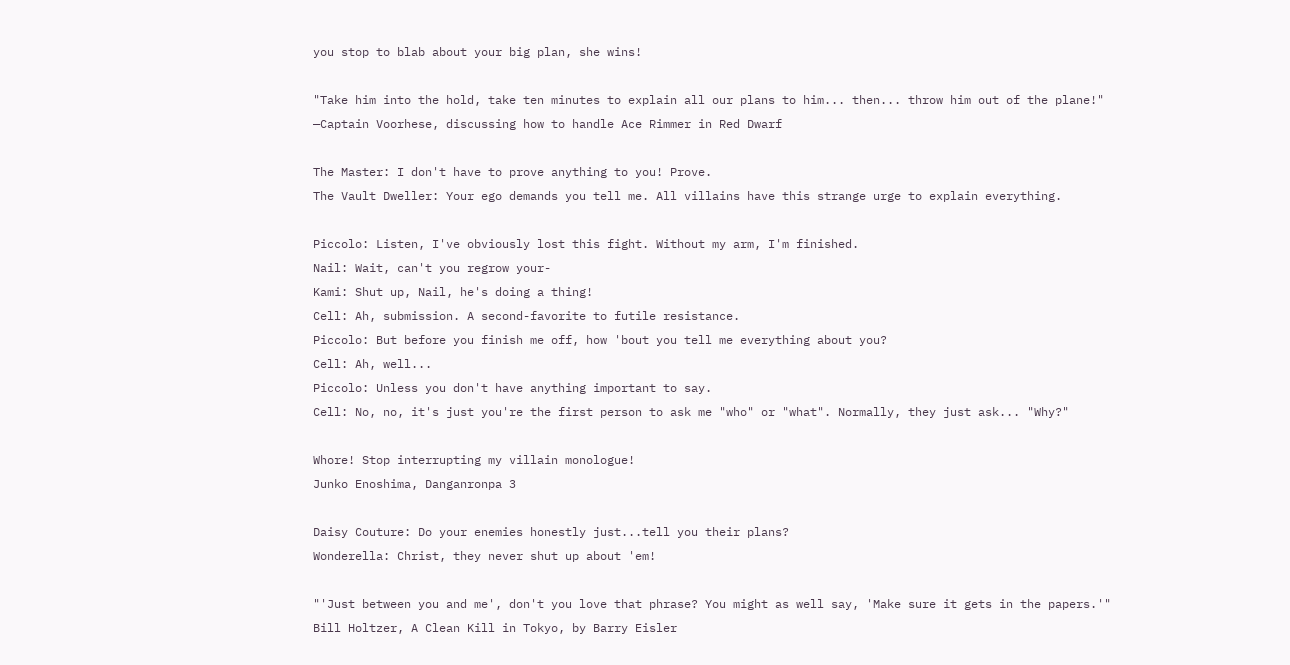you stop to blab about your big plan, she wins!

"Take him into the hold, take ten minutes to explain all our plans to him... then... throw him out of the plane!"
—Captain Voorhese, discussing how to handle Ace Rimmer in Red Dwarf

The Master: I don't have to prove anything to you! Prove.
The Vault Dweller: Your ego demands you tell me. All villains have this strange urge to explain everything.

Piccolo: Listen, I've obviously lost this fight. Without my arm, I'm finished.
Nail: Wait, can't you regrow your-
Kami: Shut up, Nail, he's doing a thing!
Cell: Ah, submission. A second-favorite to futile resistance.
Piccolo: But before you finish me off, how 'bout you tell me everything about you?
Cell: Ah, well...
Piccolo: Unless you don't have anything important to say.
Cell: No, no, it's just you're the first person to ask me "who" or "what". Normally, they just ask... "Why?"

Whore! Stop interrupting my villain monologue!
Junko Enoshima, Danganronpa 3

Daisy Couture: Do your enemies honestly just...tell you their plans?
Wonderella: Christ, they never shut up about 'em!

"'Just between you and me', don't you love that phrase? You might as well say, 'Make sure it gets in the papers.'"
Bill Holtzer, A Clean Kill in Tokyo, by Barry Eisler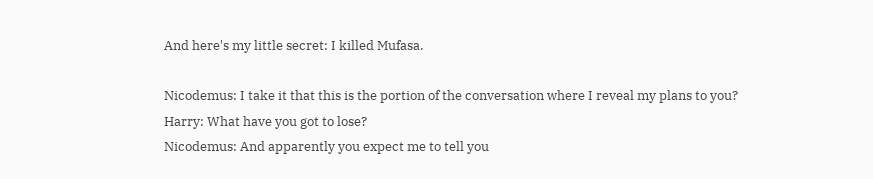And here's my little secret: I killed Mufasa.

Nicodemus: I take it that this is the portion of the conversation where I reveal my plans to you?
Harry: What have you got to lose?
Nicodemus: And apparently you expect me to tell you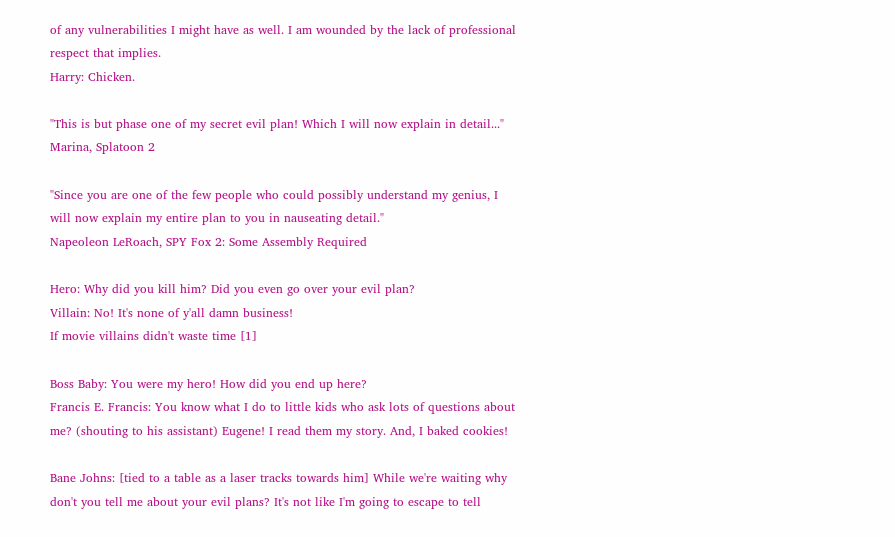of any vulnerabilities I might have as well. I am wounded by the lack of professional respect that implies.
Harry: Chicken.

"This is but phase one of my secret evil plan! Which I will now explain in detail..."
Marina, Splatoon 2

"Since you are one of the few people who could possibly understand my genius, I will now explain my entire plan to you in nauseating detail."
Napeoleon LeRoach, SPY Fox 2: Some Assembly Required

Hero: Why did you kill him? Did you even go over your evil plan?
Villain: No! It's none of y'all damn business!
If movie villains didn't waste time [1]

Boss Baby: You were my hero! How did you end up here?
Francis E. Francis: You know what I do to little kids who ask lots of questions about me? (shouting to his assistant) Eugene! I read them my story. And, I baked cookies!

Bane Johns: [tied to a table as a laser tracks towards him] While we're waiting why don't you tell me about your evil plans? It's not like I'm going to escape to tell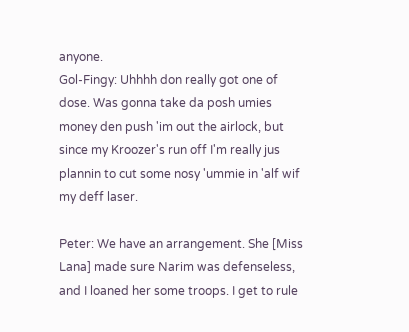anyone.
Gol-Fingy: Uhhhh don really got one of dose. Was gonna take da posh umies money den push 'im out the airlock, but since my Kroozer's run off I'm really jus plannin to cut some nosy 'ummie in 'alf wif my deff laser.

Peter: We have an arrangement. She [Miss Lana] made sure Narim was defenseless, and I loaned her some troops. I get to rule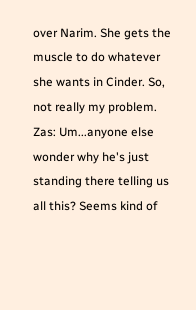over Narim. She gets the muscle to do whatever she wants in Cinder. So, not really my problem.
Zas: Um...anyone else wonder why he's just standing there telling us all this? Seems kind of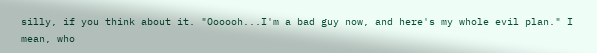silly, if you think about it. "Oooooh...I'm a bad guy now, and here's my whole evil plan." I mean, who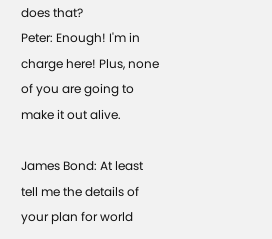does that?
Peter: Enough! I'm in charge here! Plus, none of you are going to make it out alive.

James Bond: At least tell me the details of your plan for world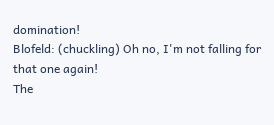domination!
Blofeld: (chuckling) Oh no, I'm not falling for that one again!
The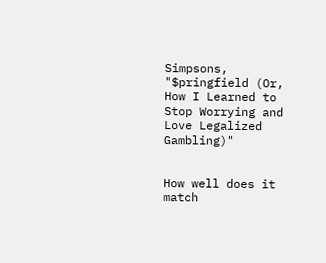Simpsons, "$pringfield (Or, How I Learned to Stop Worrying and Love Legalized Gambling)"


How well does it match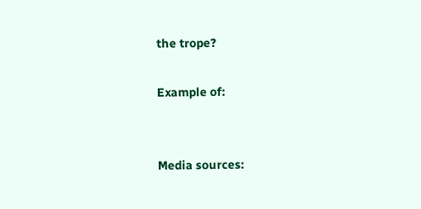the trope?

Example of:


Media sources: